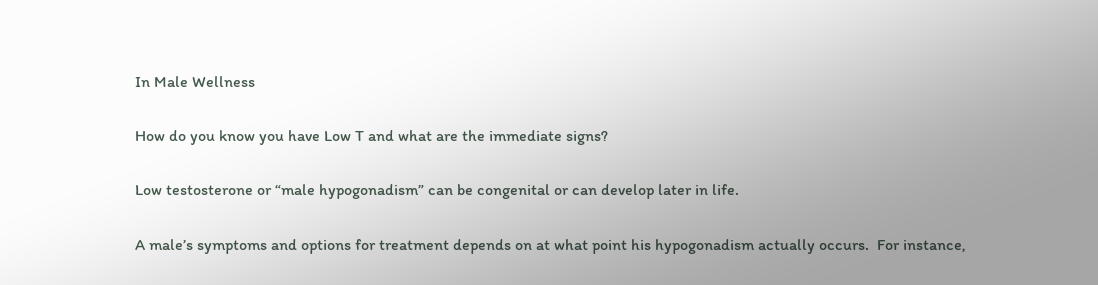In Male Wellness

How do you know you have Low T and what are the immediate signs?

Low testosterone or “male hypogonadism” can be congenital or can develop later in life.

A male’s symptoms and options for treatment depends on at what point his hypogonadism actually occurs.  For instance,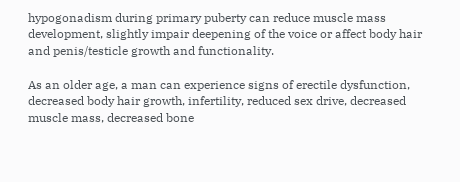hypogonadism during primary puberty can reduce muscle mass development, slightly impair deepening of the voice or affect body hair and penis/testicle growth and functionality.

As an older age, a man can experience signs of erectile dysfunction, decreased body hair growth, infertility, reduced sex drive, decreased muscle mass, decreased bone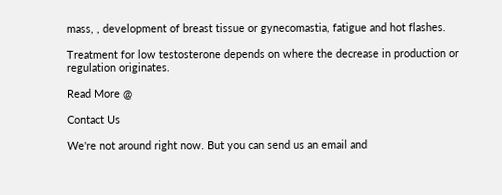mass, , development of breast tissue or gynecomastia, fatigue and hot flashes.

Treatment for low testosterone depends on where the decrease in production or regulation originates.

Read More @

Contact Us

We're not around right now. But you can send us an email and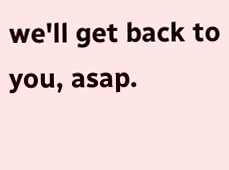we'll get back to you, asap.